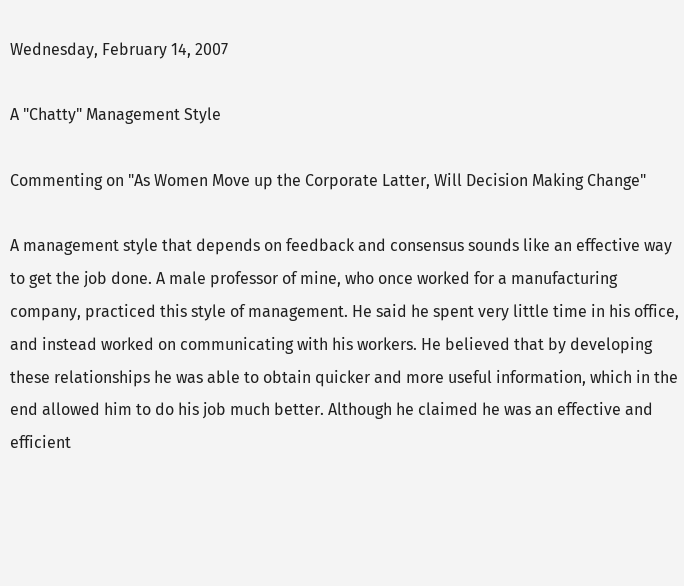Wednesday, February 14, 2007

A "Chatty" Management Style

Commenting on "As Women Move up the Corporate Latter, Will Decision Making Change"

A management style that depends on feedback and consensus sounds like an effective way to get the job done. A male professor of mine, who once worked for a manufacturing company, practiced this style of management. He said he spent very little time in his office, and instead worked on communicating with his workers. He believed that by developing these relationships he was able to obtain quicker and more useful information, which in the end allowed him to do his job much better. Although he claimed he was an effective and efficient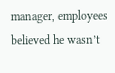manager, employees believed he wasn’t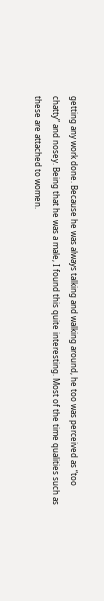getting any work done. Because he was always talking and walking around, he too was perceived as “too chatty” and nosey. Being that he was a male, I found this quite interesting. Most of the time qualities such as these are attached to women.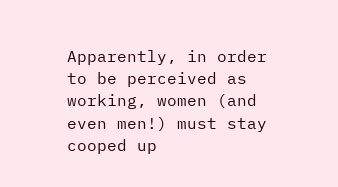Apparently, in order to be perceived as working, women (and even men!) must stay cooped up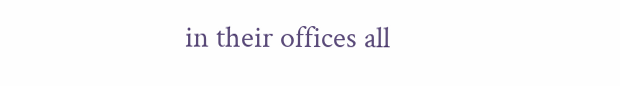in their offices all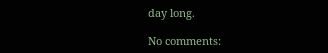day long.

No comments: